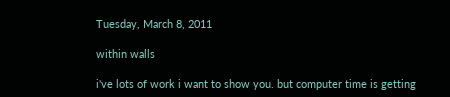Tuesday, March 8, 2011

within walls

i've lots of work i want to show you. but computer time is getting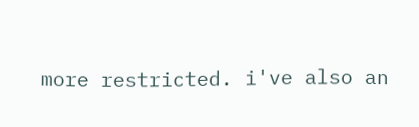more restricted. i've also an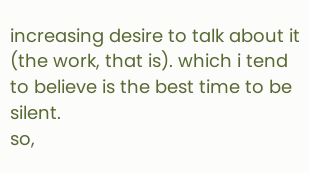increasing desire to talk about it (the work, that is). which i tend to believe is the best time to be silent.
so,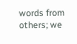words from others; we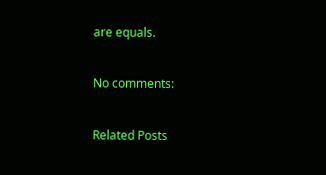are equals.

No comments:

Related Posts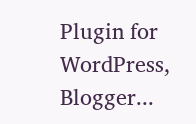Plugin for WordPress, Blogger...